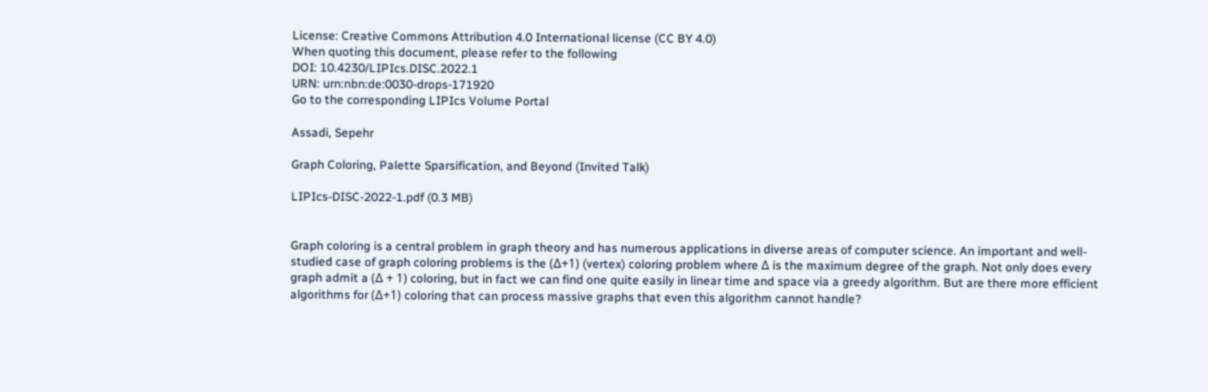License: Creative Commons Attribution 4.0 International license (CC BY 4.0)
When quoting this document, please refer to the following
DOI: 10.4230/LIPIcs.DISC.2022.1
URN: urn:nbn:de:0030-drops-171920
Go to the corresponding LIPIcs Volume Portal

Assadi, Sepehr

Graph Coloring, Palette Sparsification, and Beyond (Invited Talk)

LIPIcs-DISC-2022-1.pdf (0.3 MB)


Graph coloring is a central problem in graph theory and has numerous applications in diverse areas of computer science. An important and well-studied case of graph coloring problems is the (Δ+1) (vertex) coloring problem where Δ is the maximum degree of the graph. Not only does every graph admit a (Δ + 1) coloring, but in fact we can find one quite easily in linear time and space via a greedy algorithm. But are there more efficient algorithms for (Δ+1) coloring that can process massive graphs that even this algorithm cannot handle?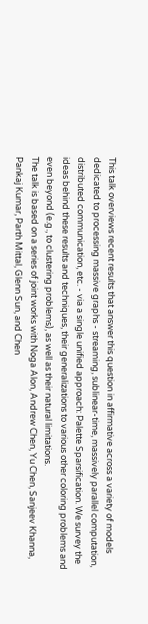This talk overviews recent results that answer this question in affirmative across a variety of models dedicated to processing massive graphs - streaming, sublinear-time, massively parallel computation, distributed communication, etc. - via a single unified approach: Palette Sparsification. We survey the ideas behind these results and techniques, their generalizations to various other coloring problems and even beyond (e.g., to clustering problems), as well as their natural limitations.
The talk is based on a series of joint works with Noga Alon, Andrew Chen, Yu Chen, Sanjeev Khanna, Pankaj Kumar, Parth Mittal, Glenn Sun, and Chen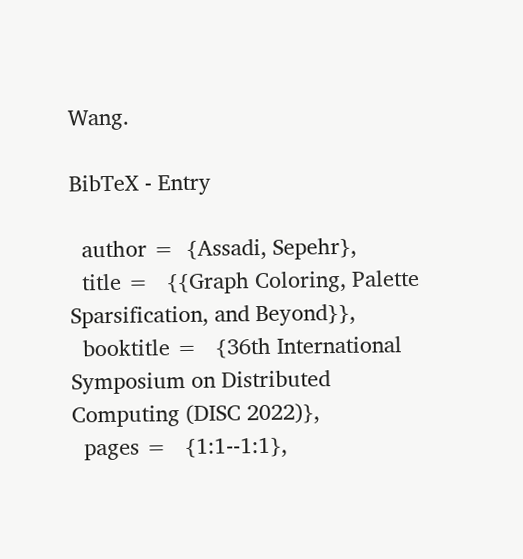Wang.

BibTeX - Entry

  author =  {Assadi, Sepehr},
  title =   {{Graph Coloring, Palette Sparsification, and Beyond}},
  booktitle =   {36th International Symposium on Distributed Computing (DISC 2022)},
  pages =   {1:1--1:1},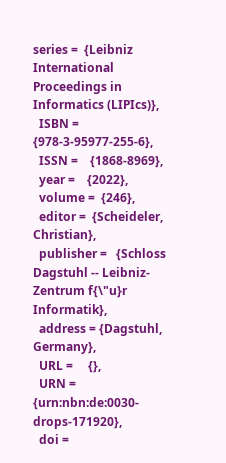series =  {Leibniz International Proceedings in Informatics (LIPIcs)},
  ISBN =    {978-3-95977-255-6},
  ISSN =    {1868-8969},
  year =    {2022},
  volume =  {246},
  editor =  {Scheideler, Christian},
  publisher =   {Schloss Dagstuhl -- Leibniz-Zentrum f{\"u}r Informatik},
  address = {Dagstuhl, Germany},
  URL =     {},
  URN =     {urn:nbn:de:0030-drops-171920},
  doi =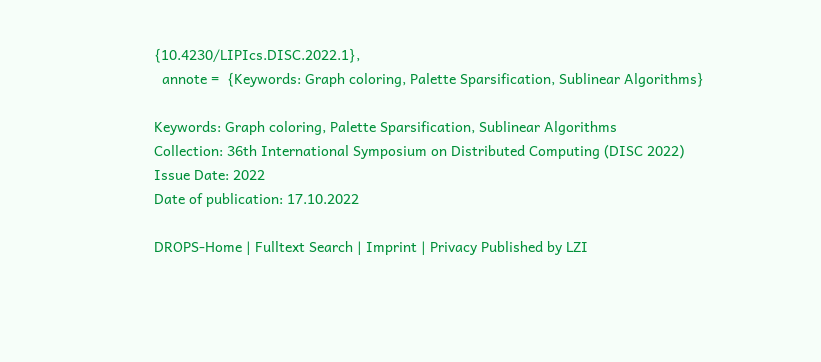{10.4230/LIPIcs.DISC.2022.1},
  annote =  {Keywords: Graph coloring, Palette Sparsification, Sublinear Algorithms}

Keywords: Graph coloring, Palette Sparsification, Sublinear Algorithms
Collection: 36th International Symposium on Distributed Computing (DISC 2022)
Issue Date: 2022
Date of publication: 17.10.2022

DROPS-Home | Fulltext Search | Imprint | Privacy Published by LZI